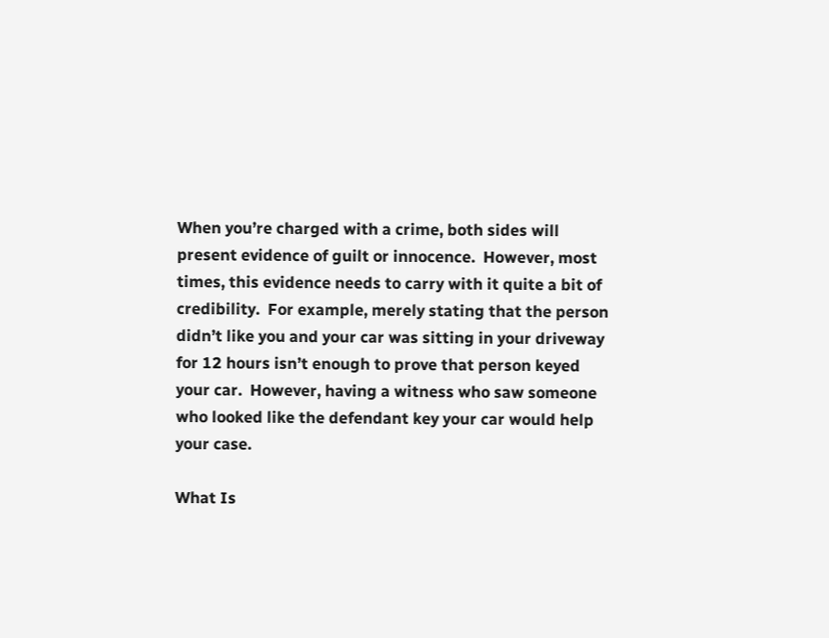When you’re charged with a crime, both sides will present evidence of guilt or innocence.  However, most times, this evidence needs to carry with it quite a bit of credibility.  For example, merely stating that the person didn’t like you and your car was sitting in your driveway for 12 hours isn’t enough to prove that person keyed your car.  However, having a witness who saw someone who looked like the defendant key your car would help your case.

What Is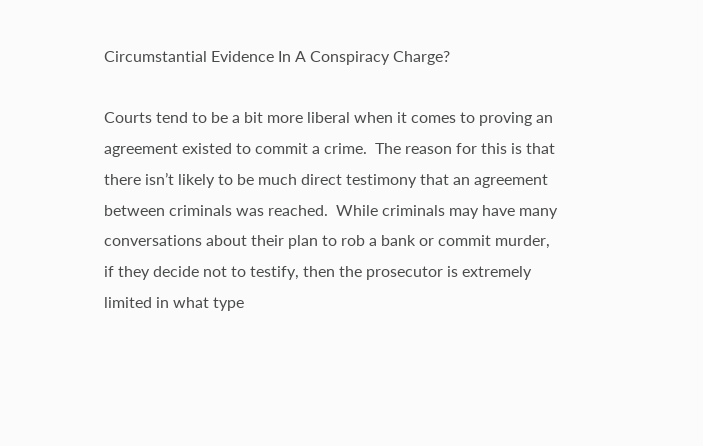Circumstantial Evidence In A Conspiracy Charge?

Courts tend to be a bit more liberal when it comes to proving an agreement existed to commit a crime.  The reason for this is that there isn’t likely to be much direct testimony that an agreement between criminals was reached.  While criminals may have many conversations about their plan to rob a bank or commit murder, if they decide not to testify, then the prosecutor is extremely limited in what type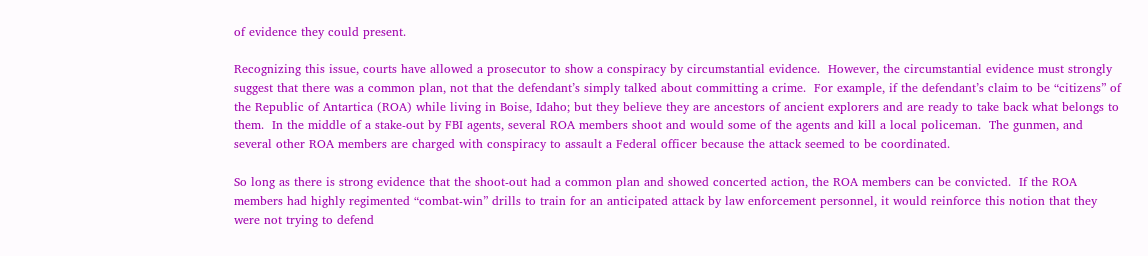of evidence they could present.

Recognizing this issue, courts have allowed a prosecutor to show a conspiracy by circumstantial evidence.  However, the circumstantial evidence must strongly suggest that there was a common plan, not that the defendant’s simply talked about committing a crime.  For example, if the defendant’s claim to be “citizens” of the Republic of Antartica (ROA) while living in Boise, Idaho; but they believe they are ancestors of ancient explorers and are ready to take back what belongs to them.  In the middle of a stake-out by FBI agents, several ROA members shoot and would some of the agents and kill a local policeman.  The gunmen, and several other ROA members are charged with conspiracy to assault a Federal officer because the attack seemed to be coordinated.

So long as there is strong evidence that the shoot-out had a common plan and showed concerted action, the ROA members can be convicted.  If the ROA members had highly regimented “combat-win” drills to train for an anticipated attack by law enforcement personnel, it would reinforce this notion that they were not trying to defend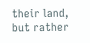their land, but rather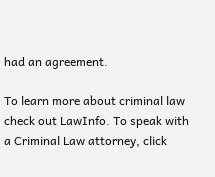had an agreement.

To learn more about criminal law check out LawInfo. To speak with a Criminal Law attorney, click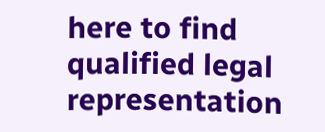here to find qualified legal representation